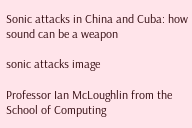Sonic attacks in China and Cuba: how sound can be a weapon

sonic attacks image

Professor Ian McLoughlin from the School of Computing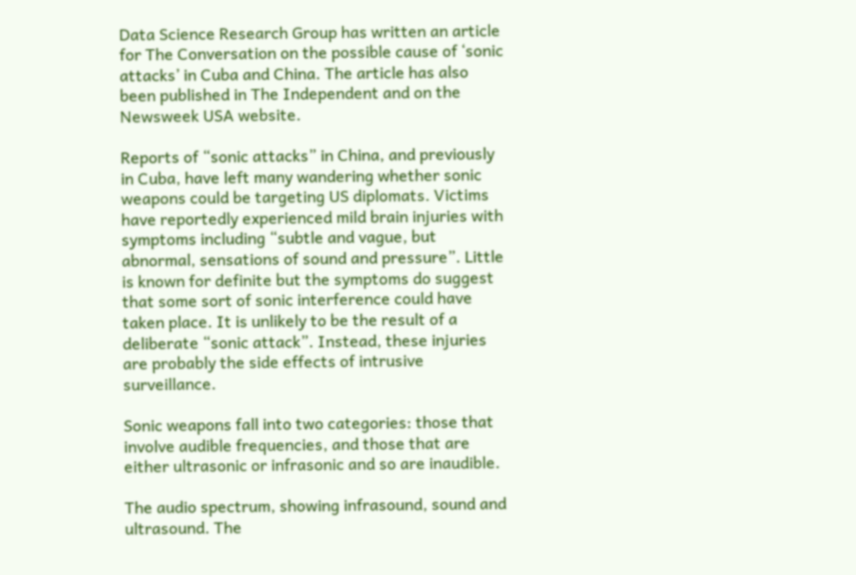Data Science Research Group has written an article for The Conversation on the possible cause of ‘sonic attacks’ in Cuba and China. The article has also been published in The Independent and on the Newsweek USA website.

Reports of “sonic attacks” in China, and previously in Cuba, have left many wandering whether sonic weapons could be targeting US diplomats. Victims have reportedly experienced mild brain injuries with symptoms including “subtle and vague, but abnormal, sensations of sound and pressure”. Little is known for definite but the symptoms do suggest that some sort of sonic interference could have taken place. It is unlikely to be the result of a deliberate “sonic attack”. Instead, these injuries are probably the side effects of intrusive surveillance.

Sonic weapons fall into two categories: those that involve audible frequencies, and those that are either ultrasonic or infrasonic and so are inaudible.

The audio spectrum, showing infrasound, sound and ultrasound. The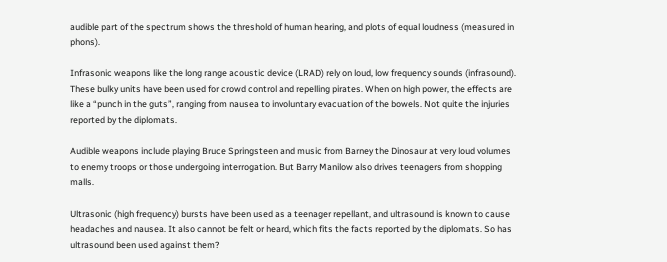audible part of the spectrum shows the threshold of human hearing, and plots of equal loudness (measured in phons).

Infrasonic weapons like the long range acoustic device (LRAD) rely on loud, low frequency sounds (infrasound). These bulky units have been used for crowd control and repelling pirates. When on high power, the effects are like a “punch in the guts”, ranging from nausea to involuntary evacuation of the bowels. Not quite the injuries reported by the diplomats.

Audible weapons include playing Bruce Springsteen and music from Barney the Dinosaur at very loud volumes to enemy troops or those undergoing interrogation. But Barry Manilow also drives teenagers from shopping malls.

Ultrasonic (high frequency) bursts have been used as a teenager repellant, and ultrasound is known to cause headaches and nausea. It also cannot be felt or heard, which fits the facts reported by the diplomats. So has ultrasound been used against them?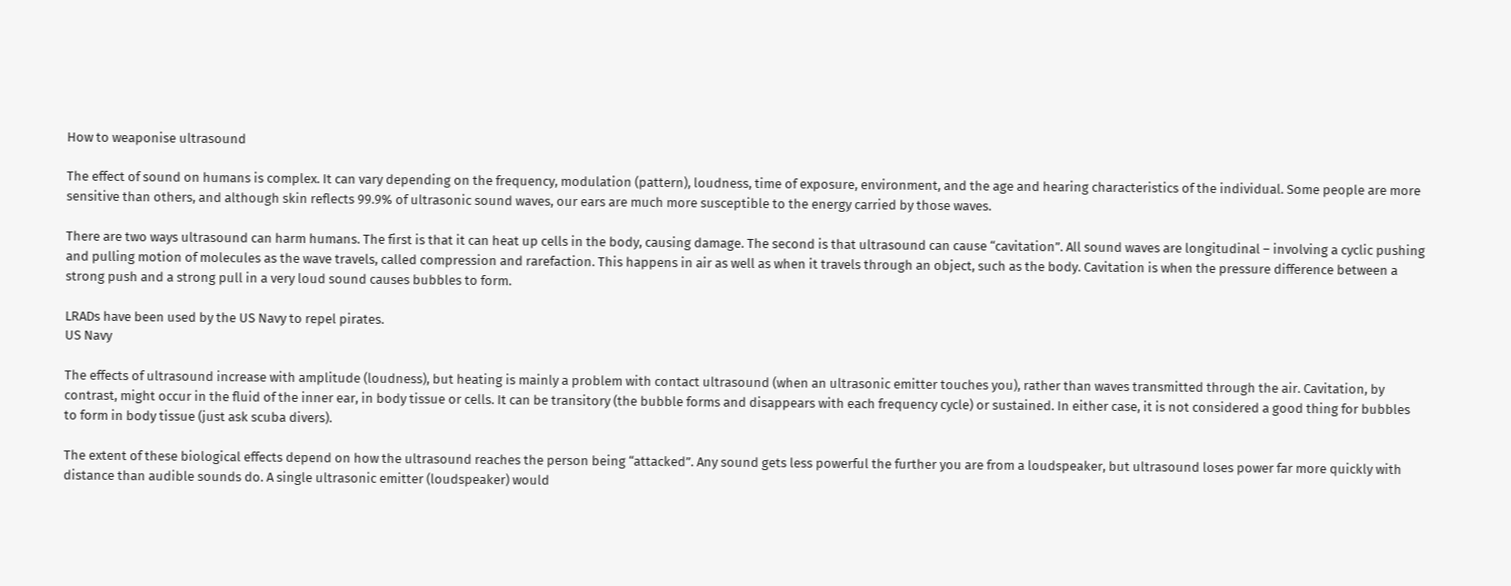How to weaponise ultrasound

The effect of sound on humans is complex. It can vary depending on the frequency, modulation (pattern), loudness, time of exposure, environment, and the age and hearing characteristics of the individual. Some people are more sensitive than others, and although skin reflects 99.9% of ultrasonic sound waves, our ears are much more susceptible to the energy carried by those waves.

There are two ways ultrasound can harm humans. The first is that it can heat up cells in the body, causing damage. The second is that ultrasound can cause “cavitation”. All sound waves are longitudinal – involving a cyclic pushing and pulling motion of molecules as the wave travels, called compression and rarefaction. This happens in air as well as when it travels through an object, such as the body. Cavitation is when the pressure difference between a strong push and a strong pull in a very loud sound causes bubbles to form.

LRADs have been used by the US Navy to repel pirates.
US Navy

The effects of ultrasound increase with amplitude (loudness), but heating is mainly a problem with contact ultrasound (when an ultrasonic emitter touches you), rather than waves transmitted through the air. Cavitation, by contrast, might occur in the fluid of the inner ear, in body tissue or cells. It can be transitory (the bubble forms and disappears with each frequency cycle) or sustained. In either case, it is not considered a good thing for bubbles to form in body tissue (just ask scuba divers).

The extent of these biological effects depend on how the ultrasound reaches the person being “attacked”. Any sound gets less powerful the further you are from a loudspeaker, but ultrasound loses power far more quickly with distance than audible sounds do. A single ultrasonic emitter (loudspeaker) would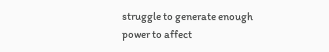struggle to generate enough power to affect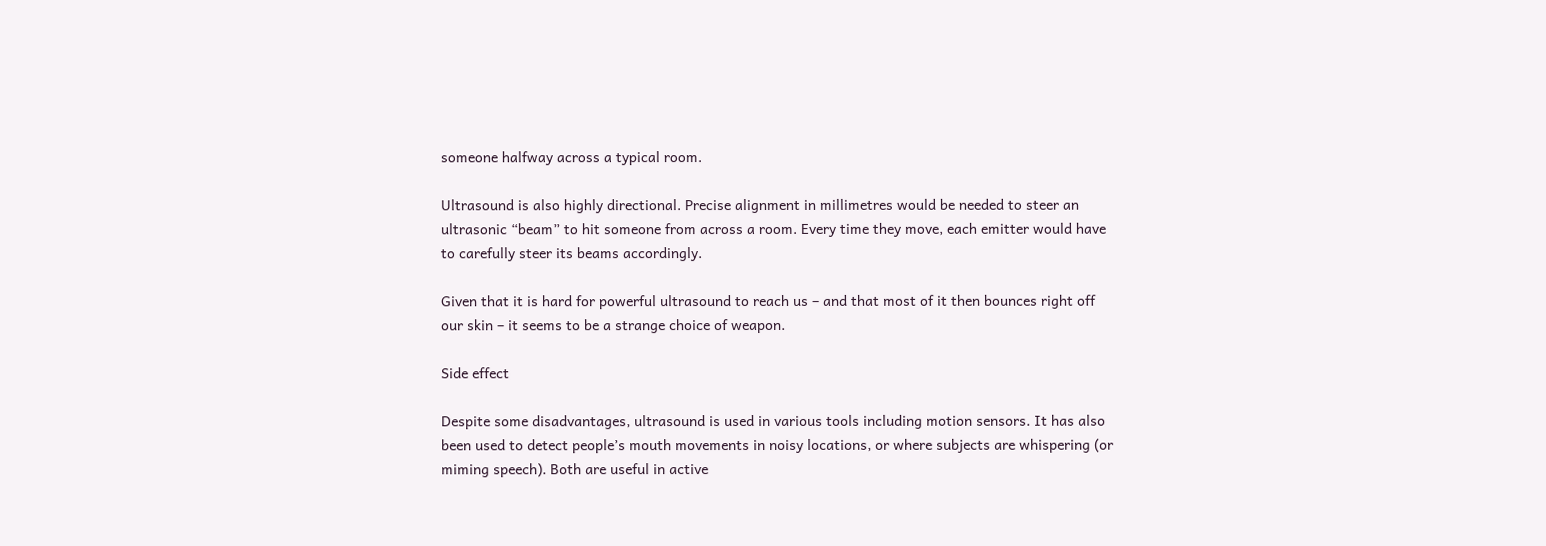someone halfway across a typical room.

Ultrasound is also highly directional. Precise alignment in millimetres would be needed to steer an ultrasonic “beam” to hit someone from across a room. Every time they move, each emitter would have to carefully steer its beams accordingly.

Given that it is hard for powerful ultrasound to reach us – and that most of it then bounces right off our skin – it seems to be a strange choice of weapon.

Side effect

Despite some disadvantages, ultrasound is used in various tools including motion sensors. It has also been used to detect people’s mouth movements in noisy locations, or where subjects are whispering (or miming speech). Both are useful in active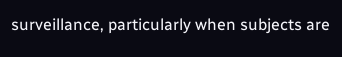surveillance, particularly when subjects are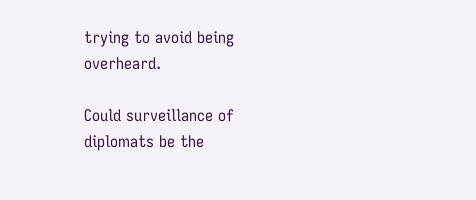trying to avoid being overheard.

Could surveillance of diplomats be the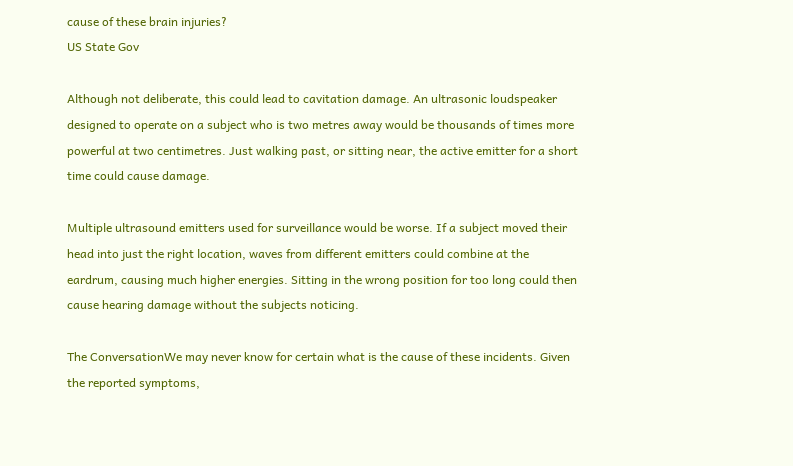cause of these brain injuries?
US State Gov

Although not deliberate, this could lead to cavitation damage. An ultrasonic loudspeaker designed to operate on a subject who is two metres away would be thousands of times more powerful at two centimetres. Just walking past, or sitting near, the active emitter for a short time could cause damage.

Multiple ultrasound emitters used for surveillance would be worse. If a subject moved their head into just the right location, waves from different emitters could combine at the eardrum, causing much higher energies. Sitting in the wrong position for too long could then cause hearing damage without the subjects noticing.

The ConversationWe may never know for certain what is the cause of these incidents. Given the reported symptoms,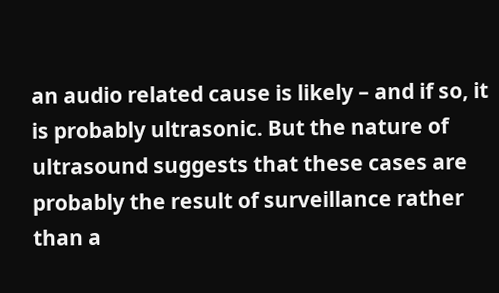an audio related cause is likely – and if so, it is probably ultrasonic. But the nature of ultrasound suggests that these cases are probably the result of surveillance rather than a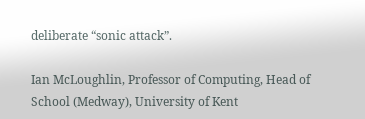deliberate “sonic attack”.

Ian McLoughlin, Professor of Computing, Head of School (Medway), University of Kent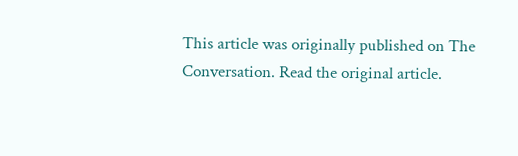This article was originally published on The Conversation. Read the original article.